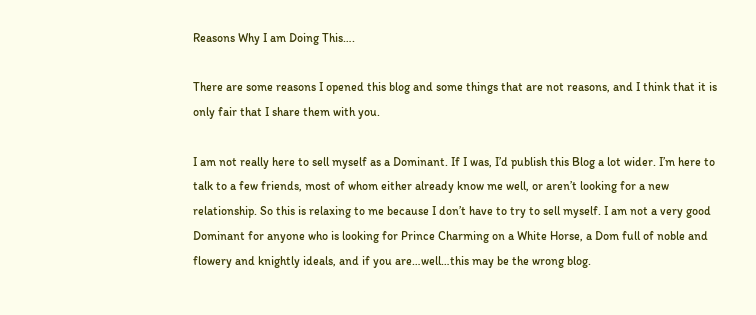Reasons Why I am Doing This….

There are some reasons I opened this blog and some things that are not reasons, and I think that it is only fair that I share them with you.

I am not really here to sell myself as a Dominant. If I was, I’d publish this Blog a lot wider. I’m here to talk to a few friends, most of whom either already know me well, or aren’t looking for a new relationship. So this is relaxing to me because I don’t have to try to sell myself. I am not a very good Dominant for anyone who is looking for Prince Charming on a White Horse, a Dom full of noble and flowery and knightly ideals, and if you are…well…this may be the wrong blog.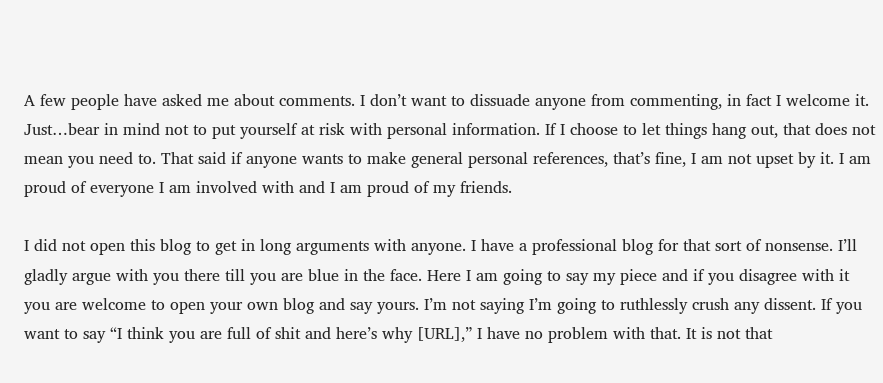A few people have asked me about comments. I don’t want to dissuade anyone from commenting, in fact I welcome it. Just…bear in mind not to put yourself at risk with personal information. If I choose to let things hang out, that does not mean you need to. That said if anyone wants to make general personal references, that’s fine, I am not upset by it. I am proud of everyone I am involved with and I am proud of my friends.

I did not open this blog to get in long arguments with anyone. I have a professional blog for that sort of nonsense. I’ll gladly argue with you there till you are blue in the face. Here I am going to say my piece and if you disagree with it you are welcome to open your own blog and say yours. I’m not saying I’m going to ruthlessly crush any dissent. If you want to say “I think you are full of shit and here’s why [URL],” I have no problem with that. It is not that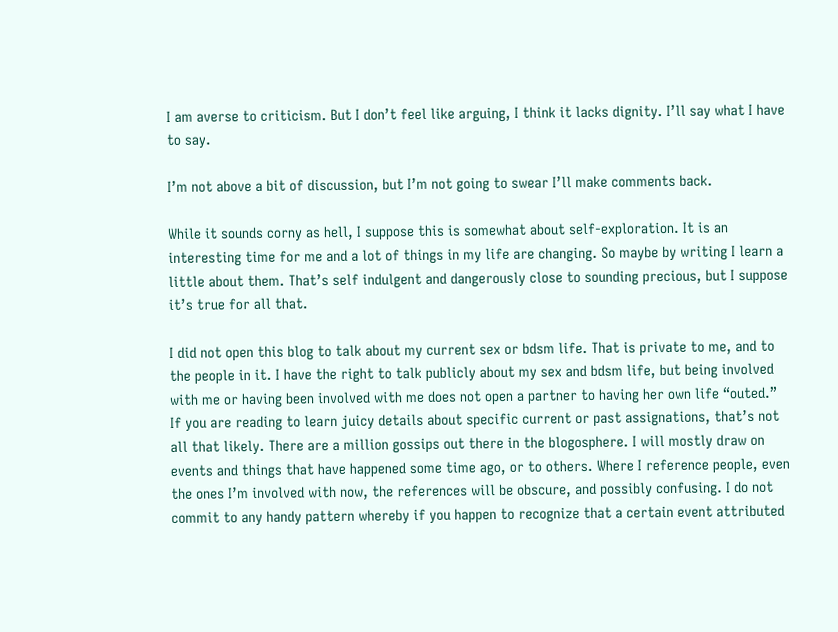I am averse to criticism. But I don’t feel like arguing, I think it lacks dignity. I’ll say what I have to say.

I’m not above a bit of discussion, but I’m not going to swear I’ll make comments back.

While it sounds corny as hell, I suppose this is somewhat about self-exploration. It is an interesting time for me and a lot of things in my life are changing. So maybe by writing I learn a little about them. That’s self indulgent and dangerously close to sounding precious, but I suppose it’s true for all that.

I did not open this blog to talk about my current sex or bdsm life. That is private to me, and to the people in it. I have the right to talk publicly about my sex and bdsm life, but being involved with me or having been involved with me does not open a partner to having her own life “outed.” If you are reading to learn juicy details about specific current or past assignations, that’s not all that likely. There are a million gossips out there in the blogosphere. I will mostly draw on events and things that have happened some time ago, or to others. Where I reference people, even the ones I’m involved with now, the references will be obscure, and possibly confusing. I do not commit to any handy pattern whereby if you happen to recognize that a certain event attributed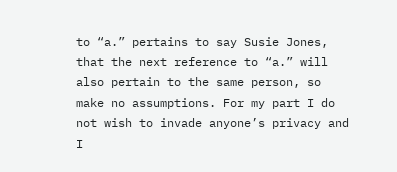to “a.” pertains to say Susie Jones, that the next reference to “a.” will also pertain to the same person, so make no assumptions. For my part I do not wish to invade anyone’s privacy and I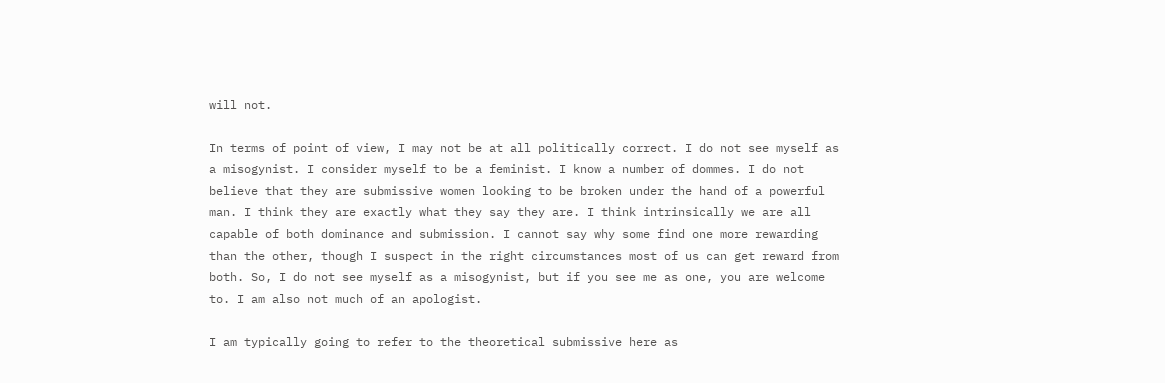will not.

In terms of point of view, I may not be at all politically correct. I do not see myself as a misogynist. I consider myself to be a feminist. I know a number of dommes. I do not believe that they are submissive women looking to be broken under the hand of a powerful man. I think they are exactly what they say they are. I think intrinsically we are all capable of both dominance and submission. I cannot say why some find one more rewarding than the other, though I suspect in the right circumstances most of us can get reward from both. So, I do not see myself as a misogynist, but if you see me as one, you are welcome to. I am also not much of an apologist.

I am typically going to refer to the theoretical submissive here as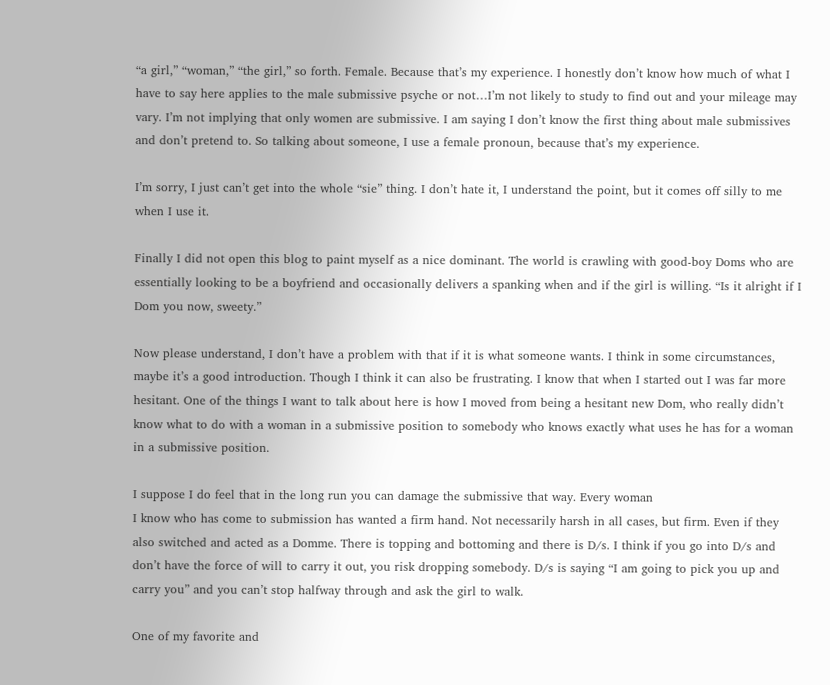“a girl,” “woman,” “the girl,” so forth. Female. Because that’s my experience. I honestly don’t know how much of what I have to say here applies to the male submissive psyche or not…I’m not likely to study to find out and your mileage may vary. I’m not implying that only women are submissive. I am saying I don’t know the first thing about male submissives and don’t pretend to. So talking about someone, I use a female pronoun, because that’s my experience.

I’m sorry, I just can’t get into the whole “sie” thing. I don’t hate it, I understand the point, but it comes off silly to me when I use it.

Finally I did not open this blog to paint myself as a nice dominant. The world is crawling with good-boy Doms who are essentially looking to be a boyfriend and occasionally delivers a spanking when and if the girl is willing. “Is it alright if I Dom you now, sweety.”

Now please understand, I don’t have a problem with that if it is what someone wants. I think in some circumstances, maybe it’s a good introduction. Though I think it can also be frustrating. I know that when I started out I was far more hesitant. One of the things I want to talk about here is how I moved from being a hesitant new Dom, who really didn’t know what to do with a woman in a submissive position to somebody who knows exactly what uses he has for a woman in a submissive position.

I suppose I do feel that in the long run you can damage the submissive that way. Every woman
I know who has come to submission has wanted a firm hand. Not necessarily harsh in all cases, but firm. Even if they also switched and acted as a Domme. There is topping and bottoming and there is D/s. I think if you go into D/s and don’t have the force of will to carry it out, you risk dropping somebody. D/s is saying “I am going to pick you up and carry you” and you can’t stop halfway through and ask the girl to walk.

One of my favorite and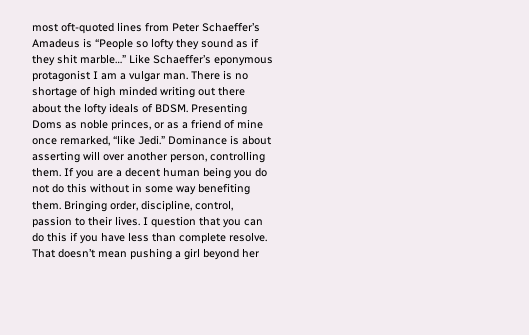most oft-quoted lines from Peter Schaeffer’s Amadeus is “People so lofty they sound as if they shit marble…” Like Schaeffer’s eponymous protagonist I am a vulgar man. There is no shortage of high minded writing out there about the lofty ideals of BDSM. Presenting Doms as noble princes, or as a friend of mine once remarked, “like Jedi.” Dominance is about asserting will over another person, controlling them. If you are a decent human being you do not do this without in some way benefiting them. Bringing order, discipline, control, passion to their lives. I question that you can do this if you have less than complete resolve. That doesn’t mean pushing a girl beyond her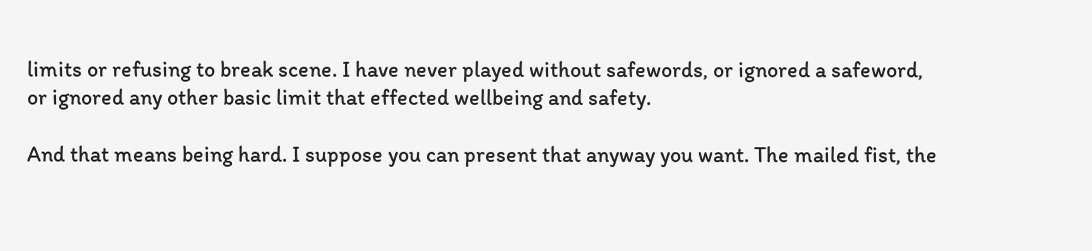limits or refusing to break scene. I have never played without safewords, or ignored a safeword, or ignored any other basic limit that effected wellbeing and safety.

And that means being hard. I suppose you can present that anyway you want. The mailed fist, the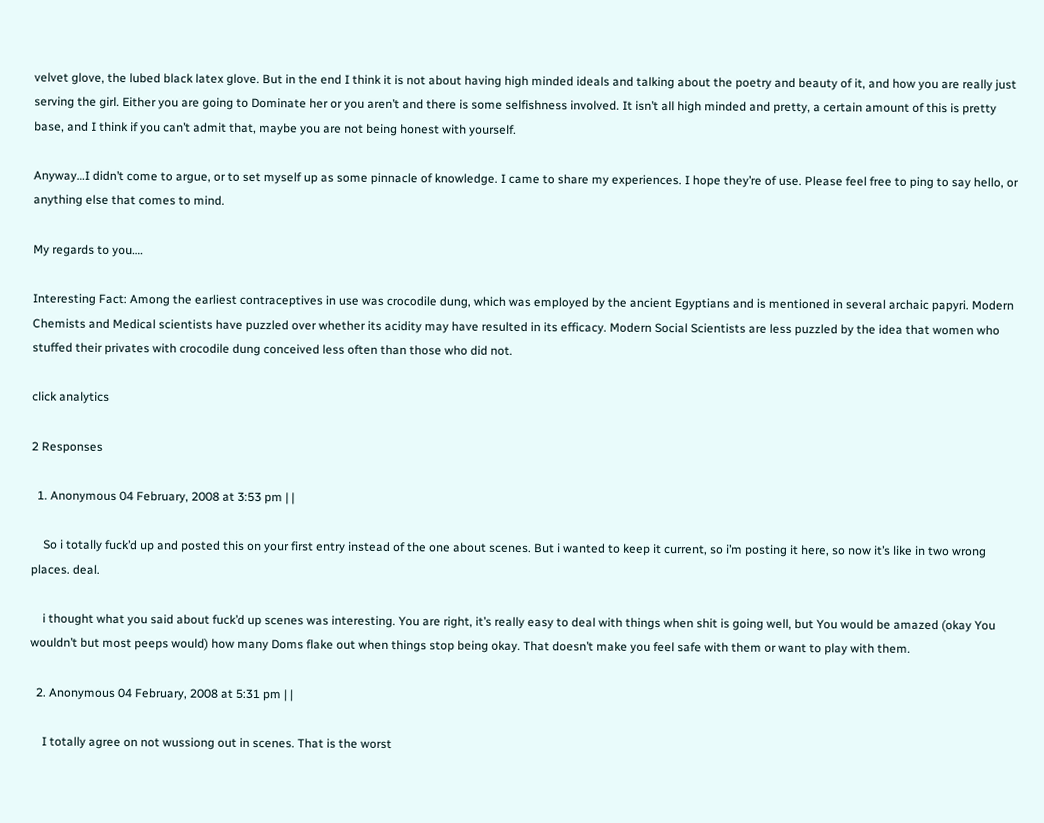velvet glove, the lubed black latex glove. But in the end I think it is not about having high minded ideals and talking about the poetry and beauty of it, and how you are really just serving the girl. Either you are going to Dominate her or you aren’t and there is some selfishness involved. It isn’t all high minded and pretty, a certain amount of this is pretty base, and I think if you can’t admit that, maybe you are not being honest with yourself.

Anyway…I didn’t come to argue, or to set myself up as some pinnacle of knowledge. I came to share my experiences. I hope they’re of use. Please feel free to ping to say hello, or anything else that comes to mind.

My regards to you….

Interesting Fact: Among the earliest contraceptives in use was crocodile dung, which was employed by the ancient Egyptians and is mentioned in several archaic papyri. Modern Chemists and Medical scientists have puzzled over whether its acidity may have resulted in its efficacy. Modern Social Scientists are less puzzled by the idea that women who stuffed their privates with crocodile dung conceived less often than those who did not.

click analytics

2 Responses

  1. Anonymous 04 February, 2008 at 3:53 pm | |

    So i totally fuck’d up and posted this on your first entry instead of the one about scenes. But i wanted to keep it current, so i’m posting it here, so now it’s like in two wrong places. deal.

    i thought what you said about fuck’d up scenes was interesting. You are right, it’s really easy to deal with things when shit is going well, but You would be amazed (okay You wouldn’t but most peeps would) how many Doms flake out when things stop being okay. That doesn’t make you feel safe with them or want to play with them.

  2. Anonymous 04 February, 2008 at 5:31 pm | |

    I totally agree on not wussiong out in scenes. That is the worst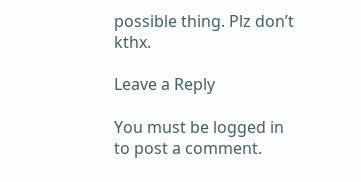possible thing. Plz don’t kthx.

Leave a Reply

You must be logged in to post a comment.